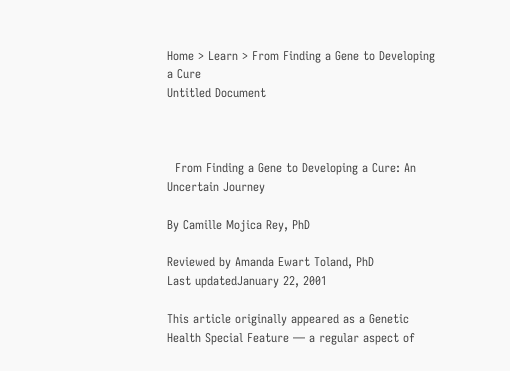Home > Learn > From Finding a Gene to Developing a Cure
Untitled Document



  From Finding a Gene to Developing a Cure: An Uncertain Journey

By Camille Mojica Rey, PhD

Reviewed by Amanda Ewart Toland, PhD
Last updatedJanuary 22, 2001

This article originally appeared as a Genetic Health Special Feature — a regular aspect of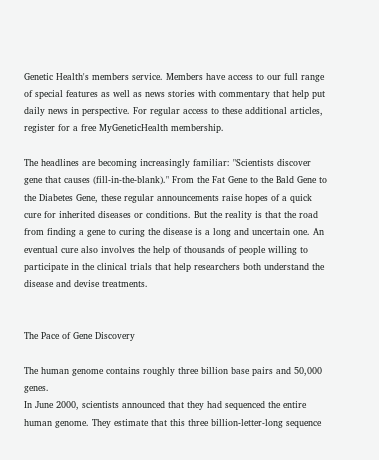Genetic Health's members service. Members have access to our full range of special features as well as news stories with commentary that help put daily news in perspective. For regular access to these additional articles, register for a free MyGeneticHealth membership.

The headlines are becoming increasingly familiar: "Scientists discover gene that causes (fill-in-the-blank)." From the Fat Gene to the Bald Gene to the Diabetes Gene, these regular announcements raise hopes of a quick cure for inherited diseases or conditions. But the reality is that the road from finding a gene to curing the disease is a long and uncertain one. An eventual cure also involves the help of thousands of people willing to participate in the clinical trials that help researchers both understand the disease and devise treatments.


The Pace of Gene Discovery

The human genome contains roughly three billion base pairs and 50,000 genes.
In June 2000, scientists announced that they had sequenced the entire human genome. They estimate that this three billion-letter-long sequence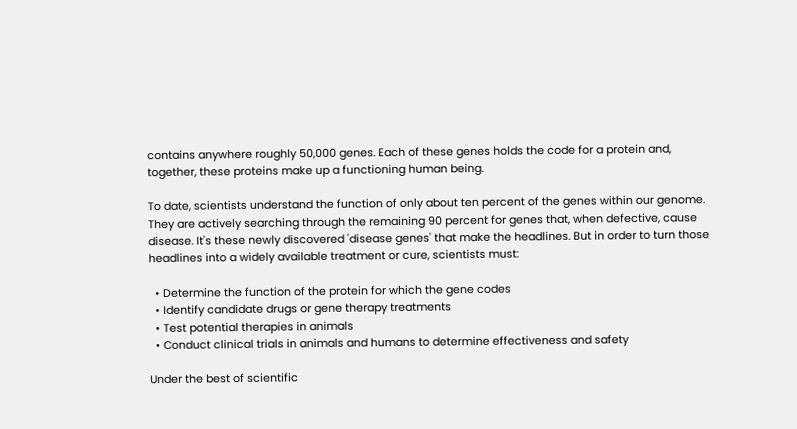contains anywhere roughly 50,000 genes. Each of these genes holds the code for a protein and, together, these proteins make up a functioning human being.

To date, scientists understand the function of only about ten percent of the genes within our genome. They are actively searching through the remaining 90 percent for genes that, when defective, cause disease. It's these newly discovered 'disease genes' that make the headlines. But in order to turn those headlines into a widely available treatment or cure, scientists must:

  • Determine the function of the protein for which the gene codes
  • Identify candidate drugs or gene therapy treatments
  • Test potential therapies in animals
  • Conduct clinical trials in animals and humans to determine effectiveness and safety

Under the best of scientific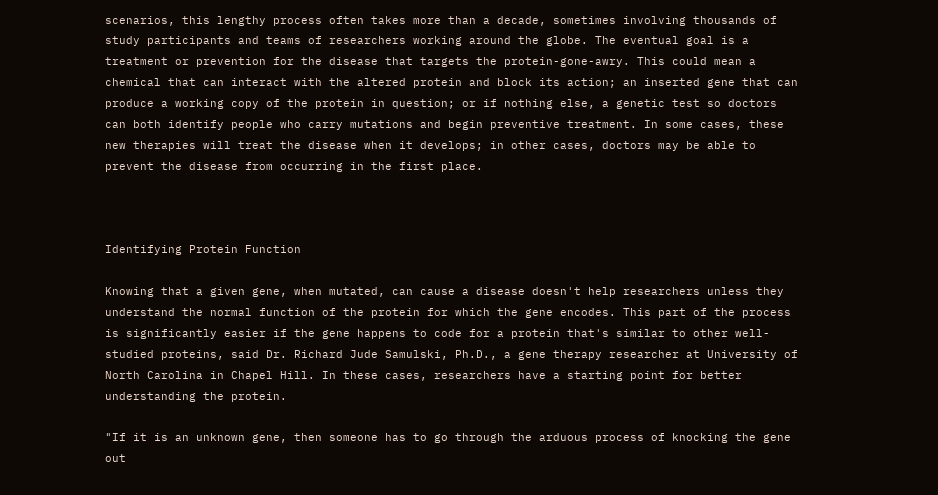scenarios, this lengthy process often takes more than a decade, sometimes involving thousands of study participants and teams of researchers working around the globe. The eventual goal is a treatment or prevention for the disease that targets the protein-gone-awry. This could mean a chemical that can interact with the altered protein and block its action; an inserted gene that can produce a working copy of the protein in question; or if nothing else, a genetic test so doctors can both identify people who carry mutations and begin preventive treatment. In some cases, these new therapies will treat the disease when it develops; in other cases, doctors may be able to prevent the disease from occurring in the first place.



Identifying Protein Function

Knowing that a given gene, when mutated, can cause a disease doesn't help researchers unless they understand the normal function of the protein for which the gene encodes. This part of the process is significantly easier if the gene happens to code for a protein that's similar to other well-studied proteins, said Dr. Richard Jude Samulski, Ph.D., a gene therapy researcher at University of North Carolina in Chapel Hill. In these cases, researchers have a starting point for better understanding the protein.

"If it is an unknown gene, then someone has to go through the arduous process of knocking the gene out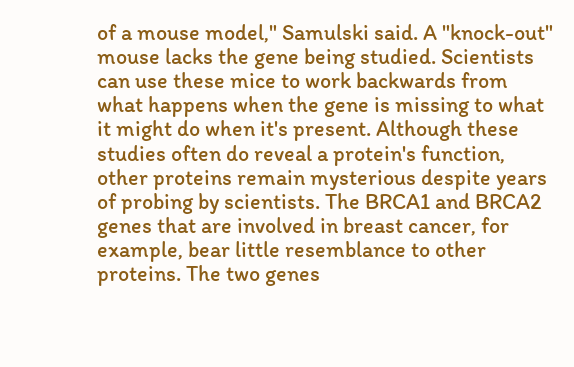of a mouse model," Samulski said. A "knock-out" mouse lacks the gene being studied. Scientists can use these mice to work backwards from what happens when the gene is missing to what it might do when it's present. Although these studies often do reveal a protein's function, other proteins remain mysterious despite years of probing by scientists. The BRCA1 and BRCA2 genes that are involved in breast cancer, for example, bear little resemblance to other proteins. The two genes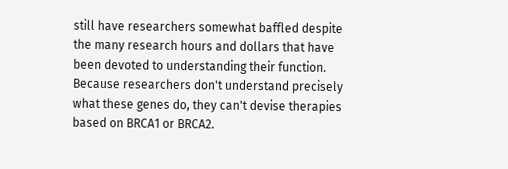still have researchers somewhat baffled despite the many research hours and dollars that have been devoted to understanding their function. Because researchers don't understand precisely what these genes do, they can't devise therapies based on BRCA1 or BRCA2.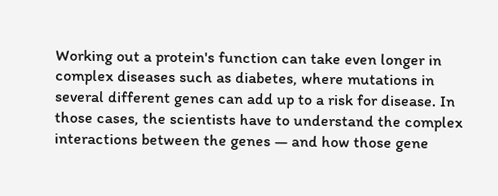Working out a protein's function can take even longer in complex diseases such as diabetes, where mutations in several different genes can add up to a risk for disease. In those cases, the scientists have to understand the complex interactions between the genes — and how those gene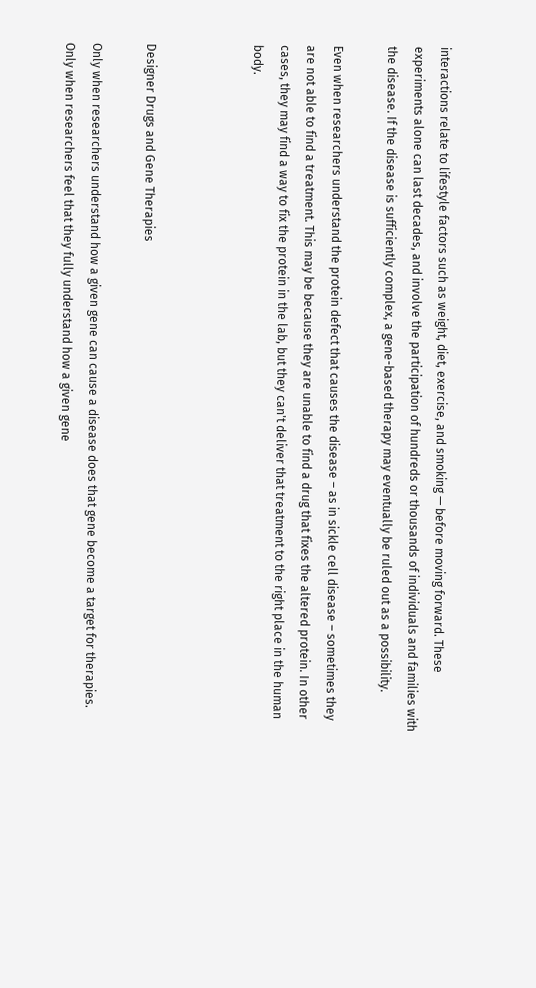interactions relate to lifestyle factors such as weight, diet, exercise, and smoking — before moving forward. These experiments alone can last decades, and involve the participation of hundreds or thousands of individuals and families with the disease. If the disease is sufficiently complex, a gene-based therapy may eventually be ruled out as a possibility.

Even when researchers understand the protein defect that causes the disease – as in sickle cell disease – sometimes they are not able to find a treatment. This may be because they are unable to find a drug that fixes the altered protein. In other cases, they may find a way to fix the protein in the lab, but they can't deliver that treatment to the right place in the human body.



Designer Drugs and Gene Therapies

Only when researchers understand how a given gene can cause a disease does that gene become a target for therapies.
Only when researchers feel that they fully understand how a given gene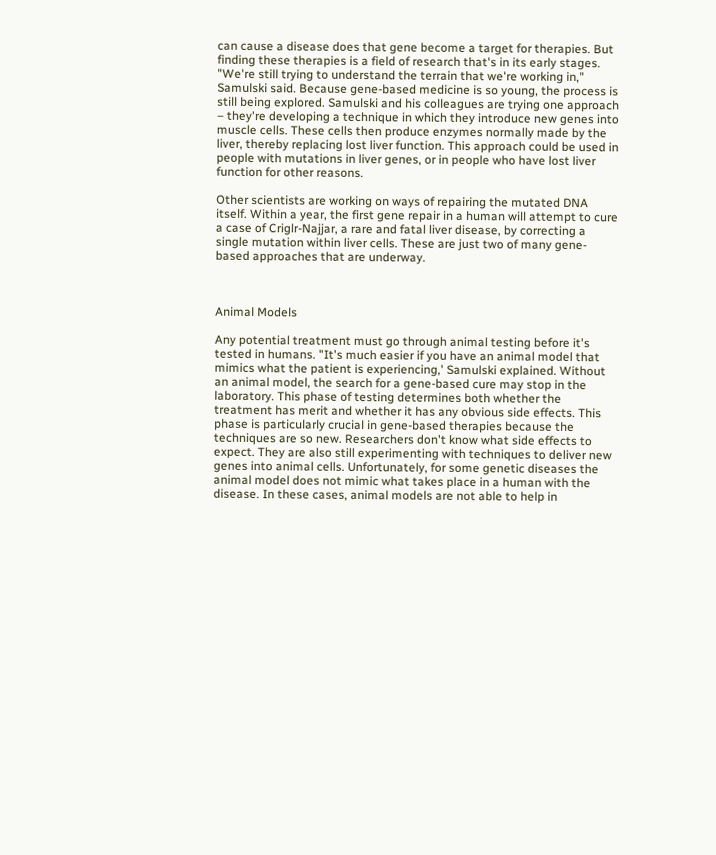can cause a disease does that gene become a target for therapies. But finding these therapies is a field of research that's in its early stages. "We're still trying to understand the terrain that we're working in," Samulski said. Because gene-based medicine is so young, the process is still being explored. Samulski and his colleagues are trying one approach – they're developing a technique in which they introduce new genes into muscle cells. These cells then produce enzymes normally made by the liver, thereby replacing lost liver function. This approach could be used in people with mutations in liver genes, or in people who have lost liver function for other reasons.

Other scientists are working on ways of repairing the mutated DNA itself. Within a year, the first gene repair in a human will attempt to cure a case of Criglr-Najjar, a rare and fatal liver disease, by correcting a single mutation within liver cells. These are just two of many gene-based approaches that are underway.



Animal Models

Any potential treatment must go through animal testing before it's tested in humans. "It's much easier if you have an animal model that mimics what the patient is experiencing,' Samulski explained. Without an animal model, the search for a gene-based cure may stop in the laboratory. This phase of testing determines both whether the treatment has merit and whether it has any obvious side effects. This phase is particularly crucial in gene-based therapies because the techniques are so new. Researchers don't know what side effects to expect. They are also still experimenting with techniques to deliver new genes into animal cells. Unfortunately, for some genetic diseases the animal model does not mimic what takes place in a human with the disease. In these cases, animal models are not able to help in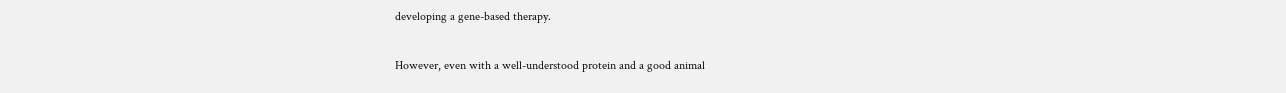developing a gene-based therapy.

However, even with a well-understood protein and a good animal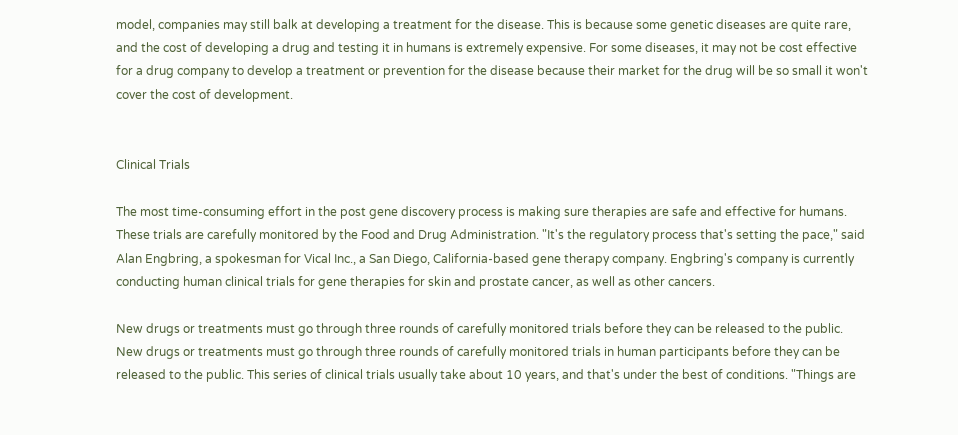model, companies may still balk at developing a treatment for the disease. This is because some genetic diseases are quite rare, and the cost of developing a drug and testing it in humans is extremely expensive. For some diseases, it may not be cost effective for a drug company to develop a treatment or prevention for the disease because their market for the drug will be so small it won't cover the cost of development.


Clinical Trials

The most time-consuming effort in the post gene discovery process is making sure therapies are safe and effective for humans. These trials are carefully monitored by the Food and Drug Administration. "It's the regulatory process that's setting the pace," said Alan Engbring, a spokesman for Vical Inc., a San Diego, California-based gene therapy company. Engbring's company is currently conducting human clinical trials for gene therapies for skin and prostate cancer, as well as other cancers.

New drugs or treatments must go through three rounds of carefully monitored trials before they can be released to the public.
New drugs or treatments must go through three rounds of carefully monitored trials in human participants before they can be released to the public. This series of clinical trials usually take about 10 years, and that's under the best of conditions. "Things are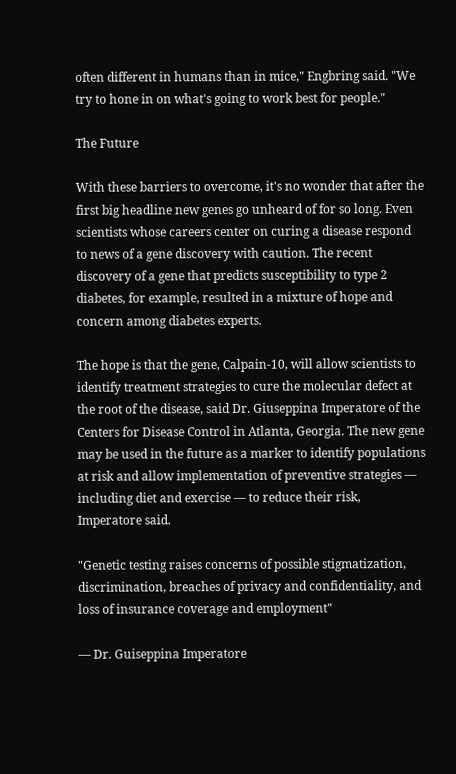often different in humans than in mice," Engbring said. "We try to hone in on what's going to work best for people."

The Future

With these barriers to overcome, it's no wonder that after the first big headline new genes go unheard of for so long. Even scientists whose careers center on curing a disease respond to news of a gene discovery with caution. The recent discovery of a gene that predicts susceptibility to type 2 diabetes, for example, resulted in a mixture of hope and concern among diabetes experts.

The hope is that the gene, Calpain-10, will allow scientists to identify treatment strategies to cure the molecular defect at the root of the disease, said Dr. Giuseppina Imperatore of the Centers for Disease Control in Atlanta, Georgia. The new gene may be used in the future as a marker to identify populations at risk and allow implementation of preventive strategies — including diet and exercise — to reduce their risk, Imperatore said.

"Genetic testing raises concerns of possible stigmatization, discrimination, breaches of privacy and confidentiality, and loss of insurance coverage and employment"

— Dr. Guiseppina Imperatore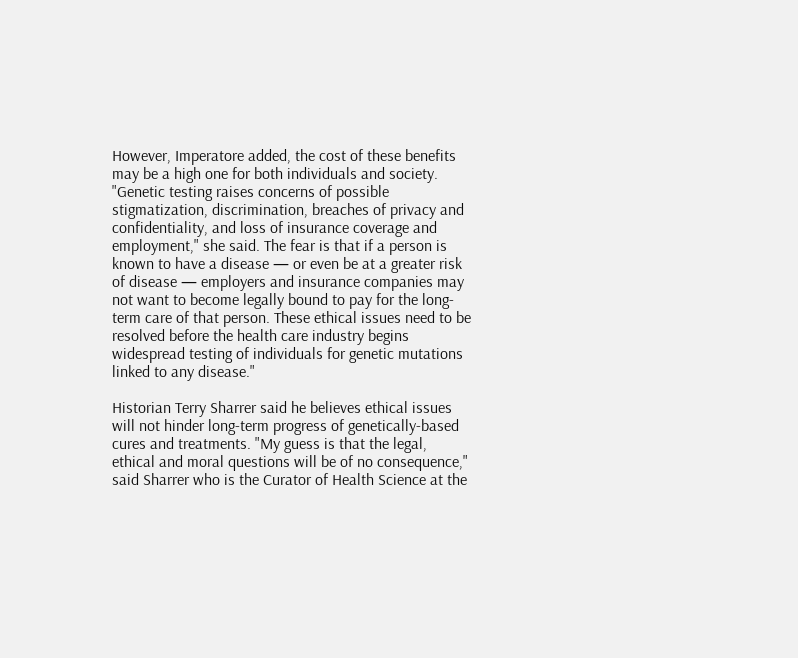However, Imperatore added, the cost of these benefits may be a high one for both individuals and society. "Genetic testing raises concerns of possible stigmatization, discrimination, breaches of privacy and confidentiality, and loss of insurance coverage and employment," she said. The fear is that if a person is known to have a disease — or even be at a greater risk of disease — employers and insurance companies may not want to become legally bound to pay for the long-term care of that person. These ethical issues need to be resolved before the health care industry begins widespread testing of individuals for genetic mutations linked to any disease."

Historian Terry Sharrer said he believes ethical issues will not hinder long-term progress of genetically-based cures and treatments. "My guess is that the legal, ethical and moral questions will be of no consequence," said Sharrer who is the Curator of Health Science at the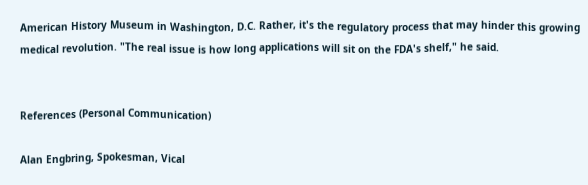American History Museum in Washington, D.C. Rather, it's the regulatory process that may hinder this growing medical revolution. "The real issue is how long applications will sit on the FDA's shelf," he said.


References (Personal Communication)

Alan Engbring, Spokesman, Vical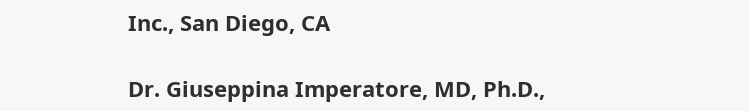Inc., San Diego, CA

Dr. Giuseppina Imperatore, MD, Ph.D.,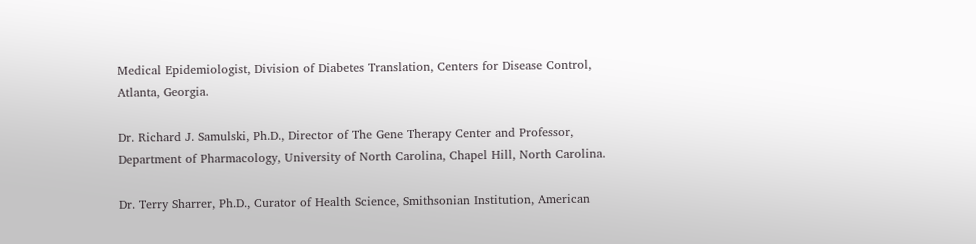Medical Epidemiologist, Division of Diabetes Translation, Centers for Disease Control, Atlanta, Georgia.

Dr. Richard J. Samulski, Ph.D., Director of The Gene Therapy Center and Professor, Department of Pharmacology, University of North Carolina, Chapel Hill, North Carolina.

Dr. Terry Sharrer, Ph.D., Curator of Health Science, Smithsonian Institution, American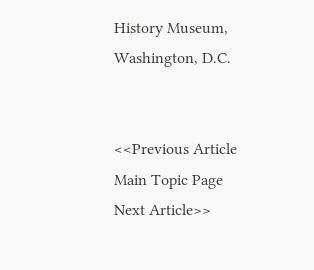History Museum, Washington, D.C.


<<Previous Article
Main Topic Page
Next Article>>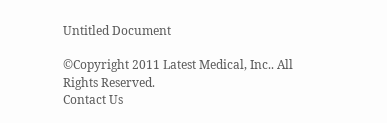Untitled Document

©Copyright 2011 Latest Medical, Inc.. All Rights Reserved.
Contact Us